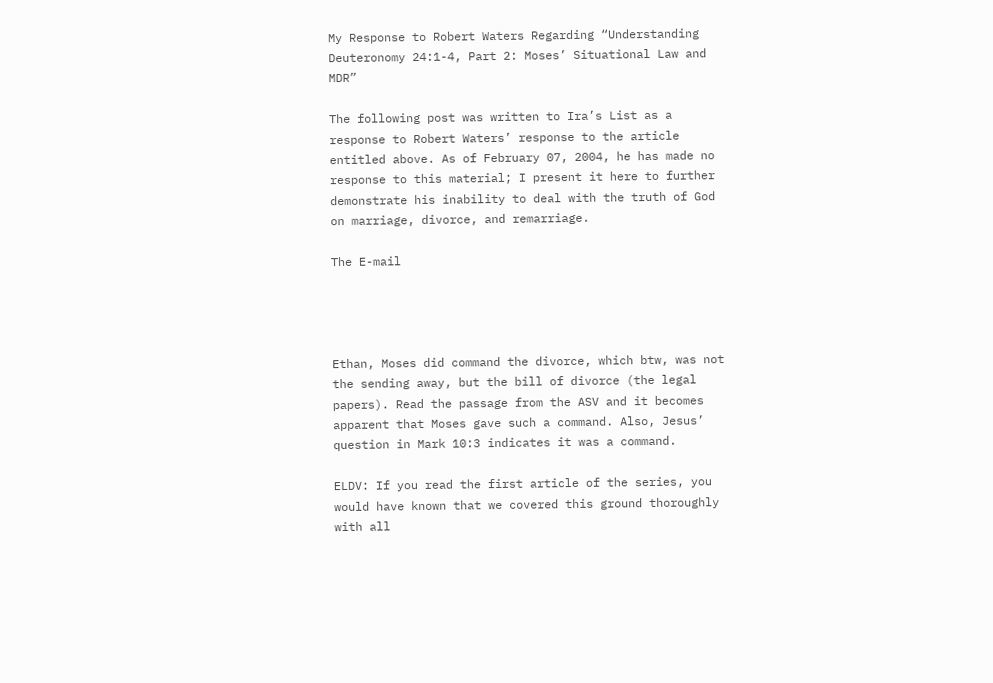My Response to Robert Waters Regarding “Understanding Deuteronomy 24:1-4, Part 2: Moses’ Situational Law and MDR”

The following post was written to Ira’s List as a response to Robert Waters’ response to the article entitled above. As of February 07, 2004, he has made no response to this material; I present it here to further demonstrate his inability to deal with the truth of God on marriage, divorce, and remarriage.

The E-mail




Ethan, Moses did command the divorce, which btw, was not the sending away, but the bill of divorce (the legal papers). Read the passage from the ASV and it becomes apparent that Moses gave such a command. Also, Jesus’ question in Mark 10:3 indicates it was a command.

ELDV: If you read the first article of the series, you would have known that we covered this ground thoroughly with all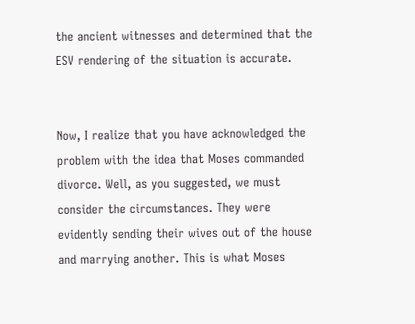the ancient witnesses and determined that the ESV rendering of the situation is accurate.


Now, I realize that you have acknowledged the problem with the idea that Moses commanded divorce. Well, as you suggested, we must consider the circumstances. They were evidently sending their wives out of the house and marrying another. This is what Moses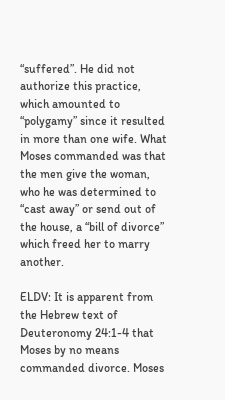“suffered”. He did not authorize this practice, which amounted to “polygamy” since it resulted in more than one wife. What Moses commanded was that the men give the woman, who he was determined to “cast away” or send out of the house, a “bill of divorce” which freed her to marry another.

ELDV: It is apparent from the Hebrew text of Deuteronomy 24:1-4 that Moses by no means commanded divorce. Moses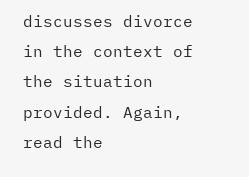discusses divorce in the context of the situation provided. Again, read the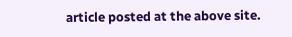article posted at the above site.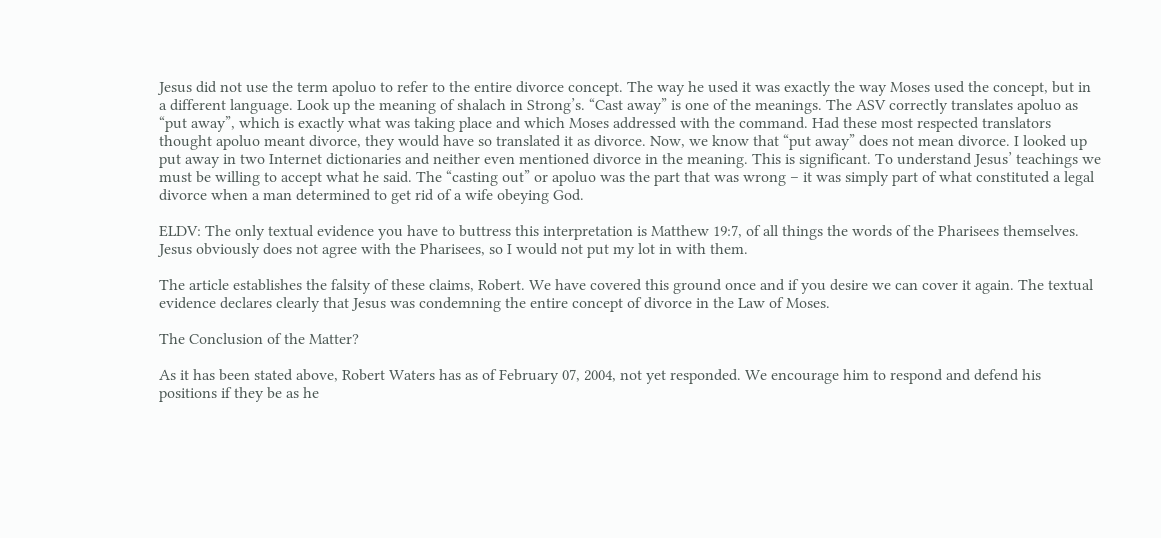Jesus did not use the term apoluo to refer to the entire divorce concept. The way he used it was exactly the way Moses used the concept, but in a different language. Look up the meaning of shalach in Strong’s. “Cast away” is one of the meanings. The ASV correctly translates apoluo as “put away”, which is exactly what was taking place and which Moses addressed with the command. Had these most respected translators thought apoluo meant divorce, they would have so translated it as divorce. Now, we know that “put away” does not mean divorce. I looked up put away in two Internet dictionaries and neither even mentioned divorce in the meaning. This is significant. To understand Jesus’ teachings we must be willing to accept what he said. The “casting out” or apoluo was the part that was wrong – it was simply part of what constituted a legal divorce when a man determined to get rid of a wife obeying God.

ELDV: The only textual evidence you have to buttress this interpretation is Matthew 19:7, of all things the words of the Pharisees themselves. Jesus obviously does not agree with the Pharisees, so I would not put my lot in with them.

The article establishes the falsity of these claims, Robert. We have covered this ground once and if you desire we can cover it again. The textual evidence declares clearly that Jesus was condemning the entire concept of divorce in the Law of Moses.

The Conclusion of the Matter?

As it has been stated above, Robert Waters has as of February 07, 2004, not yet responded. We encourage him to respond and defend his positions if they be as he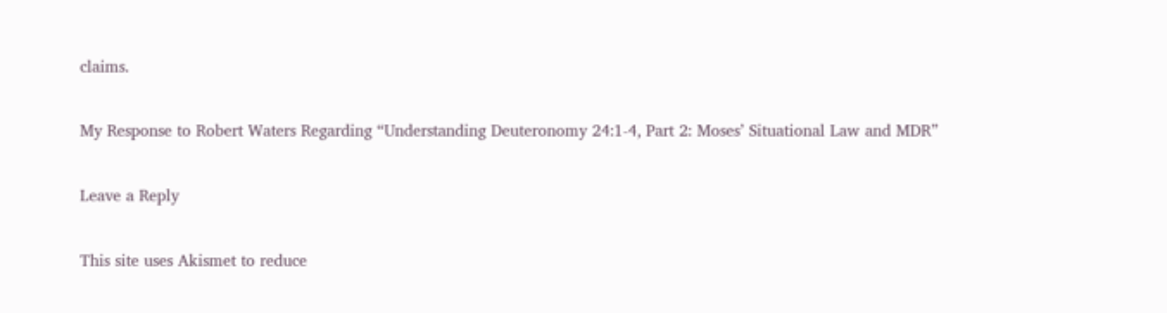claims.

My Response to Robert Waters Regarding “Understanding Deuteronomy 24:1-4, Part 2: Moses’ Situational Law and MDR”

Leave a Reply

This site uses Akismet to reduce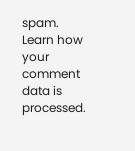spam. Learn how your comment data is processed.